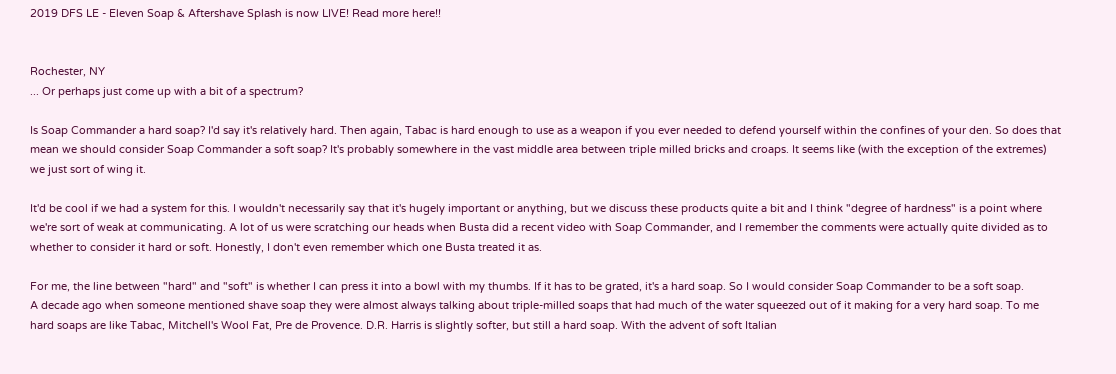2019 DFS LE - Eleven Soap & Aftershave Splash is now LIVE! Read more here!!


Rochester, NY
... Or perhaps just come up with a bit of a spectrum?

Is Soap Commander a hard soap? I'd say it's relatively hard. Then again, Tabac is hard enough to use as a weapon if you ever needed to defend yourself within the confines of your den. So does that mean we should consider Soap Commander a soft soap? It's probably somewhere in the vast middle area between triple milled bricks and croaps. It seems like (with the exception of the extremes) we just sort of wing it.

It'd be cool if we had a system for this. I wouldn't necessarily say that it's hugely important or anything, but we discuss these products quite a bit and I think "degree of hardness" is a point where we're sort of weak at communicating. A lot of us were scratching our heads when Busta did a recent video with Soap Commander, and I remember the comments were actually quite divided as to whether to consider it hard or soft. Honestly, I don't even remember which one Busta treated it as.

For me, the line between "hard" and "soft" is whether I can press it into a bowl with my thumbs. If it has to be grated, it's a hard soap. So I would consider Soap Commander to be a soft soap.
A decade ago when someone mentioned shave soap they were almost always talking about triple-milled soaps that had much of the water squeezed out of it making for a very hard soap. To me hard soaps are like Tabac, Mitchell's Wool Fat, Pre de Provence. D.R. Harris is slightly softer, but still a hard soap. With the advent of soft Italian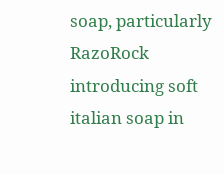soap, particularly RazoRock introducing soft italian soap in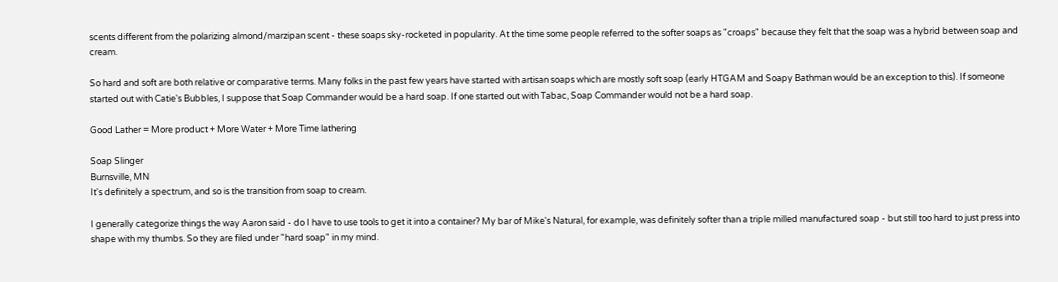scents different from the polarizing almond/marzipan scent - these soaps sky-rocketed in popularity. At the time some people referred to the softer soaps as "croaps" because they felt that the soap was a hybrid between soap and cream.

So hard and soft are both relative or comparative terms. Many folks in the past few years have started with artisan soaps which are mostly soft soap (early HTGAM and Soapy Bathman would be an exception to this). If someone started out with Catie's Bubbles, I suppose that Soap Commander would be a hard soap. If one started out with Tabac, Soap Commander would not be a hard soap.

Good Lather = More product + More Water + More Time lathering

Soap Slinger
Burnsville, MN
It's definitely a spectrum, and so is the transition from soap to cream.

I generally categorize things the way Aaron said - do I have to use tools to get it into a container? My bar of Mike's Natural, for example, was definitely softer than a triple milled manufactured soap - but still too hard to just press into shape with my thumbs. So they are filed under "hard soap" in my mind.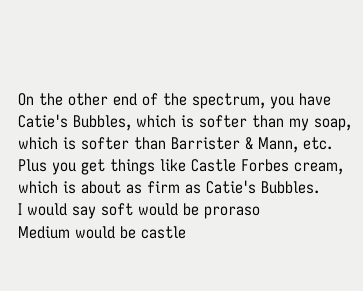On the other end of the spectrum, you have Catie's Bubbles, which is softer than my soap, which is softer than Barrister & Mann, etc. Plus you get things like Castle Forbes cream, which is about as firm as Catie's Bubbles.
I would say soft would be proraso
Medium would be castle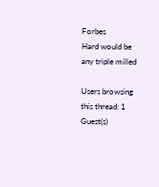Forbes
Hard would be any triple milled

Users browsing this thread: 1 Guest(s)